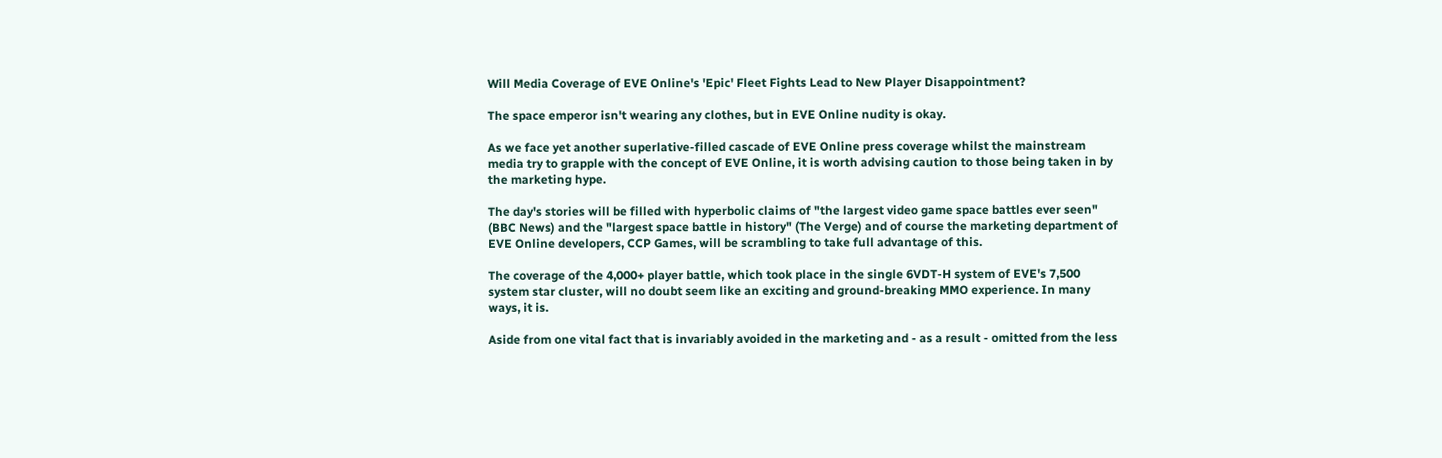Will Media Coverage of EVE Online's 'Epic' Fleet Fights Lead to New Player Disappointment?

The space emperor isn't wearing any clothes, but in EVE Online nudity is okay.

As we face yet another superlative-filled cascade of EVE Online press coverage whilst the mainstream media try to grapple with the concept of EVE Online, it is worth advising caution to those being taken in by the marketing hype.

The day's stories will be filled with hyperbolic claims of "the largest video game space battles ever seen" (BBC News) and the "largest space battle in history" (The Verge) and of course the marketing department of EVE Online developers, CCP Games, will be scrambling to take full advantage of this.

The coverage of the 4,000+ player battle, which took place in the single 6VDT-H system of EVE's 7,500 system star cluster, will no doubt seem like an exciting and ground-breaking MMO experience. In many ways, it is.

Aside from one vital fact that is invariably avoided in the marketing and - as a result - omitted from the less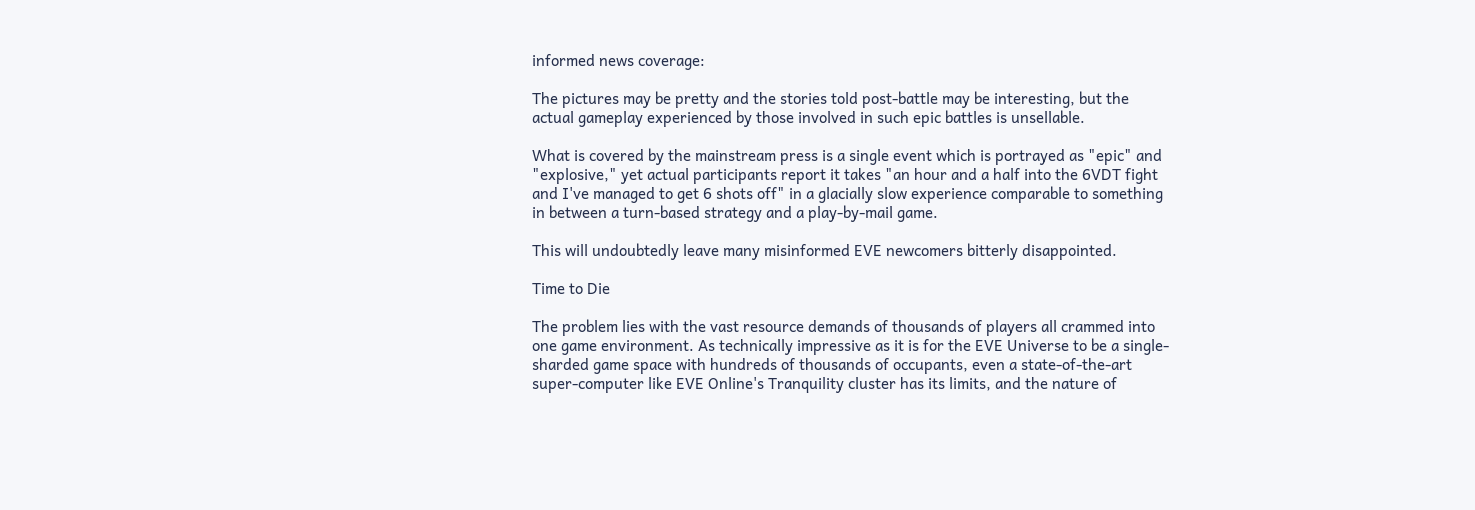informed news coverage:

The pictures may be pretty and the stories told post-battle may be interesting, but the actual gameplay experienced by those involved in such epic battles is unsellable.

What is covered by the mainstream press is a single event which is portrayed as "epic" and "explosive," yet actual participants report it takes "an hour and a half into the 6VDT fight and I've managed to get 6 shots off" in a glacially slow experience comparable to something in between a turn-based strategy and a play-by-mail game.

This will undoubtedly leave many misinformed EVE newcomers bitterly disappointed.

Time to Die

The problem lies with the vast resource demands of thousands of players all crammed into one game environment. As technically impressive as it is for the EVE Universe to be a single-sharded game space with hundreds of thousands of occupants, even a state-of-the-art super-computer like EVE Online's Tranquility cluster has its limits, and the nature of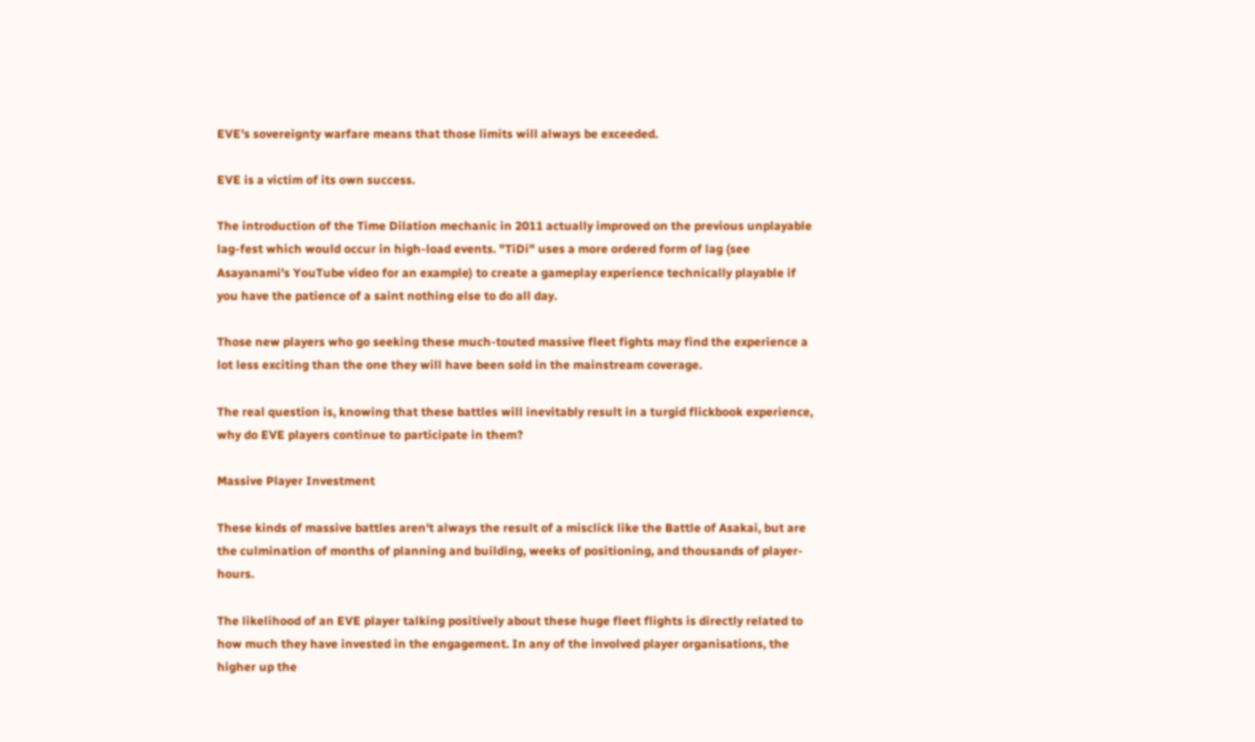EVE's sovereignty warfare means that those limits will always be exceeded.

EVE is a victim of its own success.

The introduction of the Time Dilation mechanic in 2011 actually improved on the previous unplayable lag-fest which would occur in high-load events. "TiDi" uses a more ordered form of lag (see Asayanami's YouTube video for an example) to create a gameplay experience technically playable if you have the patience of a saint nothing else to do all day.

Those new players who go seeking these much-touted massive fleet fights may find the experience a lot less exciting than the one they will have been sold in the mainstream coverage.

The real question is, knowing that these battles will inevitably result in a turgid flickbook experience, why do EVE players continue to participate in them?

Massive Player Investment

These kinds of massive battles aren't always the result of a misclick like the Battle of Asakai, but are the culmination of months of planning and building, weeks of positioning, and thousands of player-hours.

The likelihood of an EVE player talking positively about these huge fleet flights is directly related to how much they have invested in the engagement. In any of the involved player organisations, the higher up the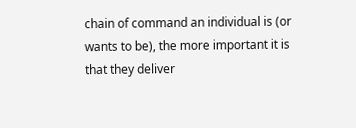chain of command an individual is (or wants to be), the more important it is that they deliver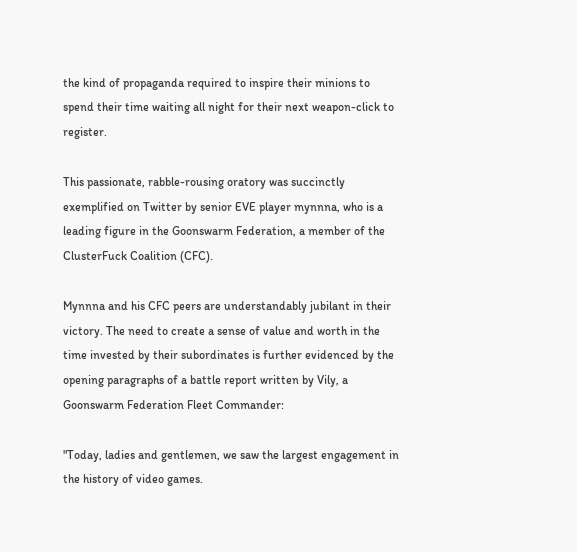the kind of propaganda required to inspire their minions to spend their time waiting all night for their next weapon-click to register.

This passionate, rabble-rousing oratory was succinctly exemplified on Twitter by senior EVE player mynnna, who is a leading figure in the Goonswarm Federation, a member of the ClusterFuck Coalition (CFC).

Mynnna and his CFC peers are understandably jubilant in their victory. The need to create a sense of value and worth in the time invested by their subordinates is further evidenced by the opening paragraphs of a battle report written by Vily, a Goonswarm Federation Fleet Commander:

"Today, ladies and gentlemen, we saw the largest engagement in the history of video games.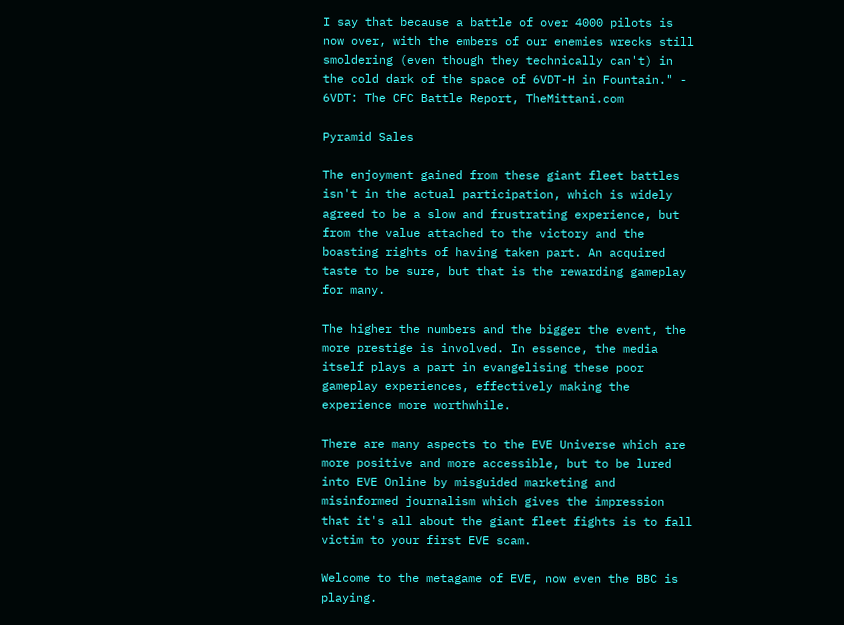I say that because a battle of over 4000 pilots is now over, with the embers of our enemies wrecks still smoldering (even though they technically can't) in the cold dark of the space of 6VDT-H in Fountain." - 6VDT: The CFC Battle Report, TheMittani.com

Pyramid Sales

The enjoyment gained from these giant fleet battles isn't in the actual participation, which is widely agreed to be a slow and frustrating experience, but from the value attached to the victory and the boasting rights of having taken part. An acquired taste to be sure, but that is the rewarding gameplay for many.

The higher the numbers and the bigger the event, the more prestige is involved. In essence, the media itself plays a part in evangelising these poor gameplay experiences, effectively making the experience more worthwhile.

There are many aspects to the EVE Universe which are more positive and more accessible, but to be lured into EVE Online by misguided marketing and misinformed journalism which gives the impression that it's all about the giant fleet fights is to fall victim to your first EVE scam.

Welcome to the metagame of EVE, now even the BBC is playing.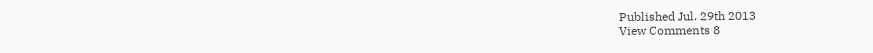Published Jul. 29th 2013
View Comments 8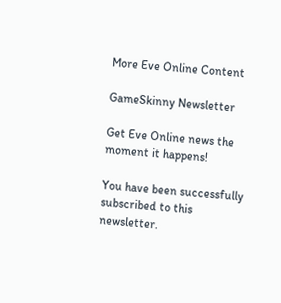More Eve Online Content

GameSkinny Newsletter

Get Eve Online news the moment it happens!

You have been successfully subscribed to this newsletter.